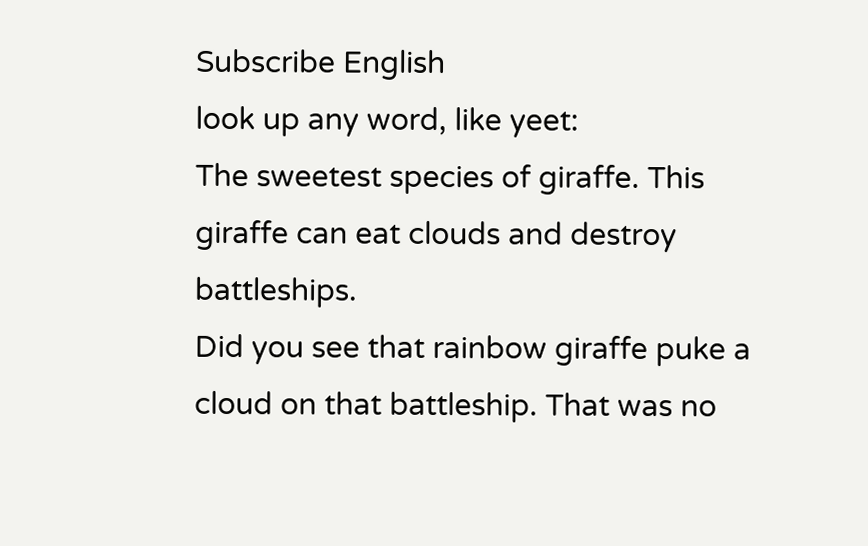Subscribe English
look up any word, like yeet:
The sweetest species of giraffe. This giraffe can eat clouds and destroy battleships.
Did you see that rainbow giraffe puke a cloud on that battleship. That was no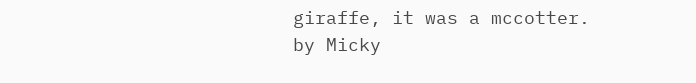giraffe, it was a mccotter.
by Micky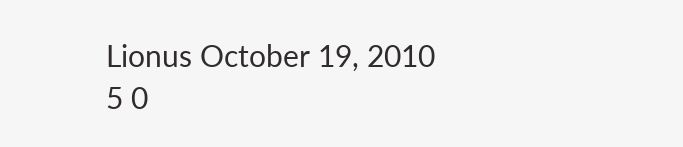Lionus October 19, 2010
5 0